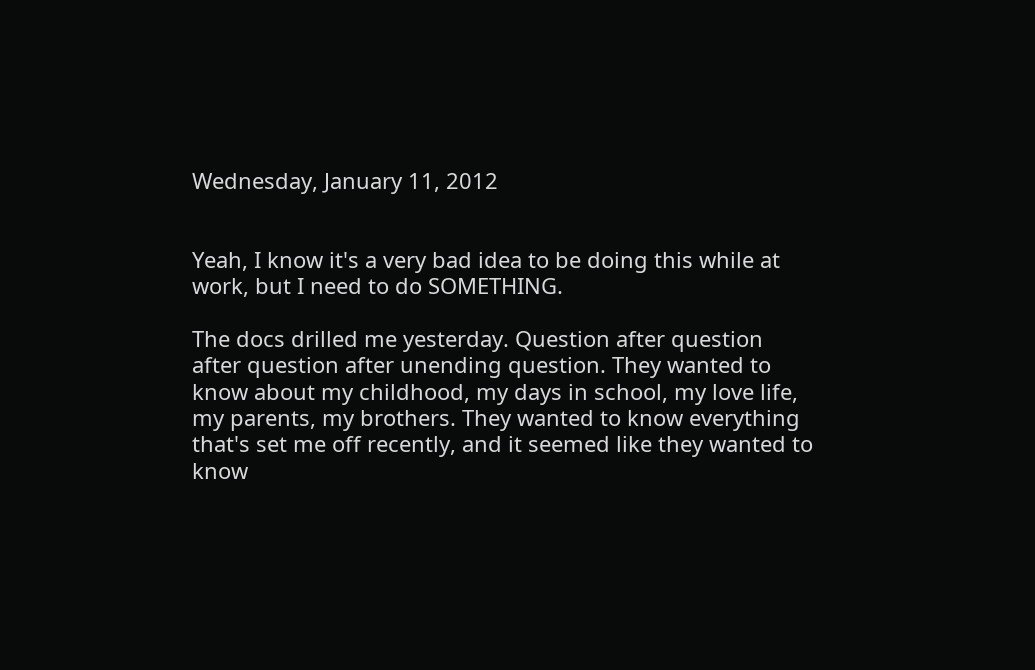Wednesday, January 11, 2012


Yeah, I know it's a very bad idea to be doing this while at work, but I need to do SOMETHING.

The docs drilled me yesterday. Question after question after question after unending question. They wanted to know about my childhood, my days in school, my love life, my parents, my brothers. They wanted to know everything that's set me off recently, and it seemed like they wanted to know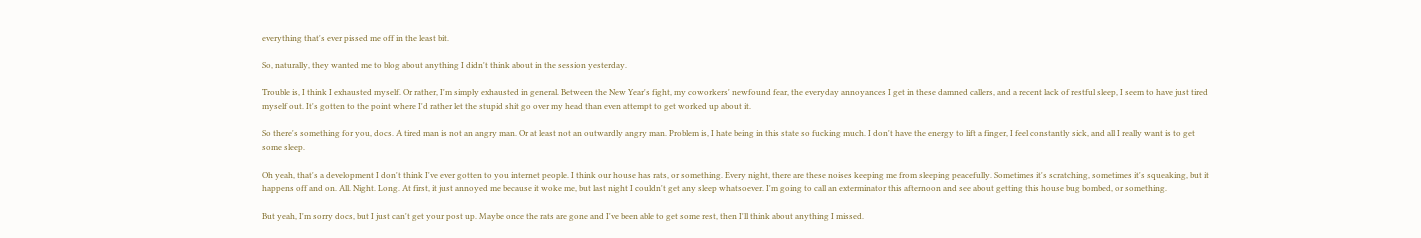everything that's ever pissed me off in the least bit.

So, naturally, they wanted me to blog about anything I didn't think about in the session yesterday.

Trouble is, I think I exhausted myself. Or rather, I'm simply exhausted in general. Between the New Year's fight, my coworkers' newfound fear, the everyday annoyances I get in these damned callers, and a recent lack of restful sleep, I seem to have just tired myself out. It's gotten to the point where I'd rather let the stupid shit go over my head than even attempt to get worked up about it.

So there's something for you, docs. A tired man is not an angry man. Or at least not an outwardly angry man. Problem is, I hate being in this state so fucking much. I don't have the energy to lift a finger, I feel constantly sick, and all I really want is to get some sleep.

Oh yeah, that's a development I don't think I've ever gotten to you internet people. I think our house has rats, or something. Every night, there are these noises keeping me from sleeping peacefully. Sometimes it's scratching, sometimes it's squeaking, but it happens off and on. All. Night. Long. At first, it just annoyed me because it woke me, but last night I couldn't get any sleep whatsoever. I'm going to call an exterminator this afternoon and see about getting this house bug bombed, or something.

But yeah, I'm sorry docs, but I just can't get your post up. Maybe once the rats are gone and I've been able to get some rest, then I'll think about anything I missed.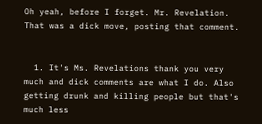Oh yeah, before I forget. Mr. Revelation. That was a dick move, posting that comment.


  1. It's Ms. Revelations thank you very much and dick comments are what I do. Also getting drunk and killing people but that's much less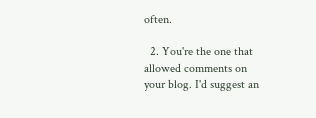often.

  2. You're the one that allowed comments on your blog. I'd suggest an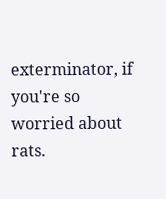exterminator, if you're so worried about rats.